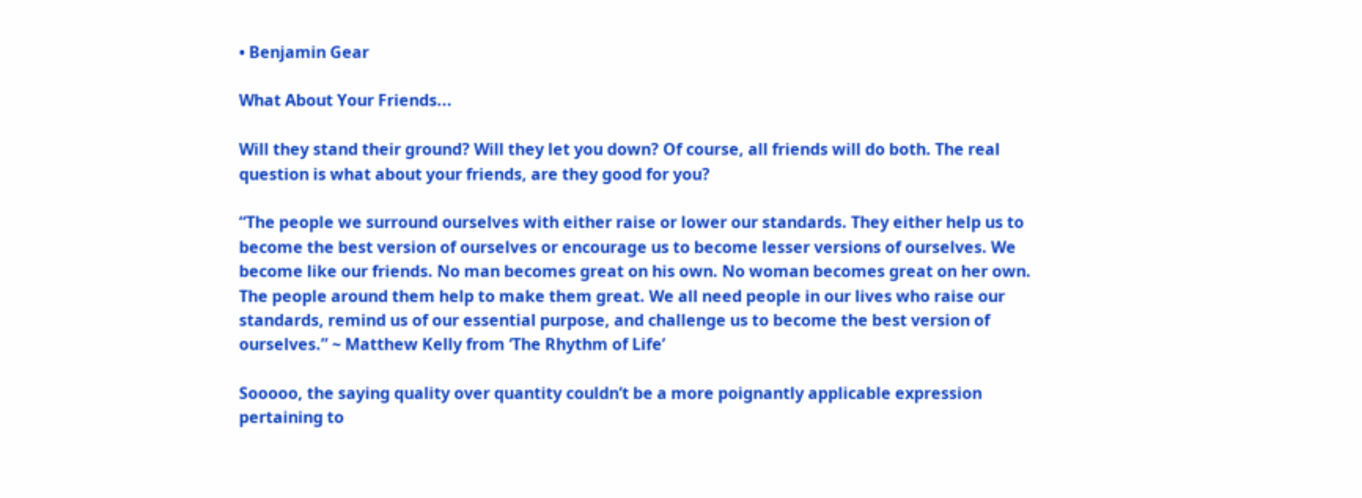• Benjamin Gear

What About Your Friends...

Will they stand their ground? Will they let you down? Of course, all friends will do both. The real question is what about your friends, are they good for you?

“The people we surround ourselves with either raise or lower our standards. They either help us to become the best version of ourselves or encourage us to become lesser versions of ourselves. We become like our friends. No man becomes great on his own. No woman becomes great on her own. The people around them help to make them great. We all need people in our lives who raise our standards, remind us of our essential purpose, and challenge us to become the best version of ourselves.” ~ Matthew Kelly from ‘The Rhythm of Life’

Sooooo, the saying quality over quantity couldn’t be a more poignantly applicable expression pertaining to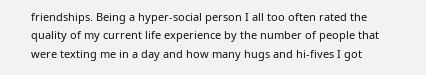friendships. Being a hyper-social person I all too often rated the quality of my current life experience by the number of people that were texting me in a day and how many hugs and hi-fives I got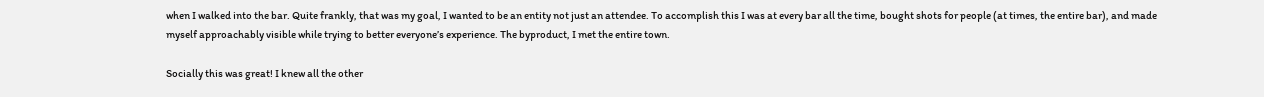when I walked into the bar. Quite frankly, that was my goal, I wanted to be an entity not just an attendee. To accomplish this I was at every bar all the time, bought shots for people (at times, the entire bar), and made myself approachably visible while trying to better everyone’s experience. The byproduct, I met the entire town.

Socially this was great! I knew all the other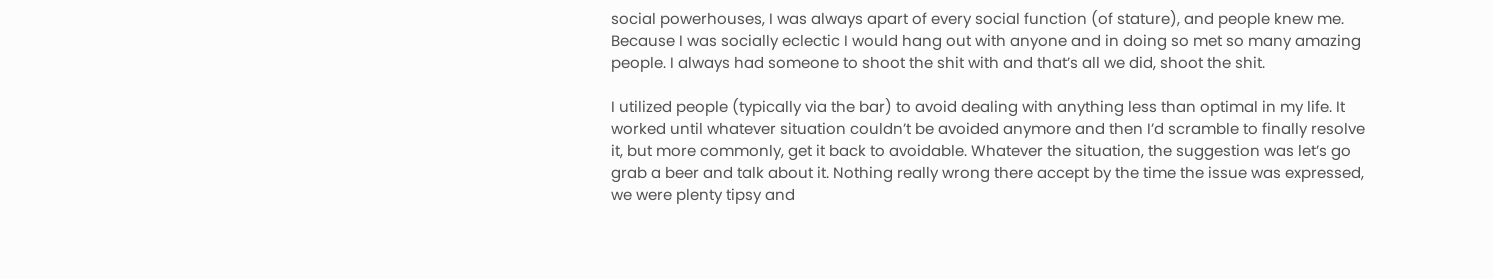social powerhouses, I was always apart of every social function (of stature), and people knew me. Because I was socially eclectic I would hang out with anyone and in doing so met so many amazing people. I always had someone to shoot the shit with and that’s all we did, shoot the shit.

I utilized people (typically via the bar) to avoid dealing with anything less than optimal in my life. It worked until whatever situation couldn’t be avoided anymore and then I’d scramble to finally resolve it, but more commonly, get it back to avoidable. Whatever the situation, the suggestion was let’s go grab a beer and talk about it. Nothing really wrong there accept by the time the issue was expressed, we were plenty tipsy and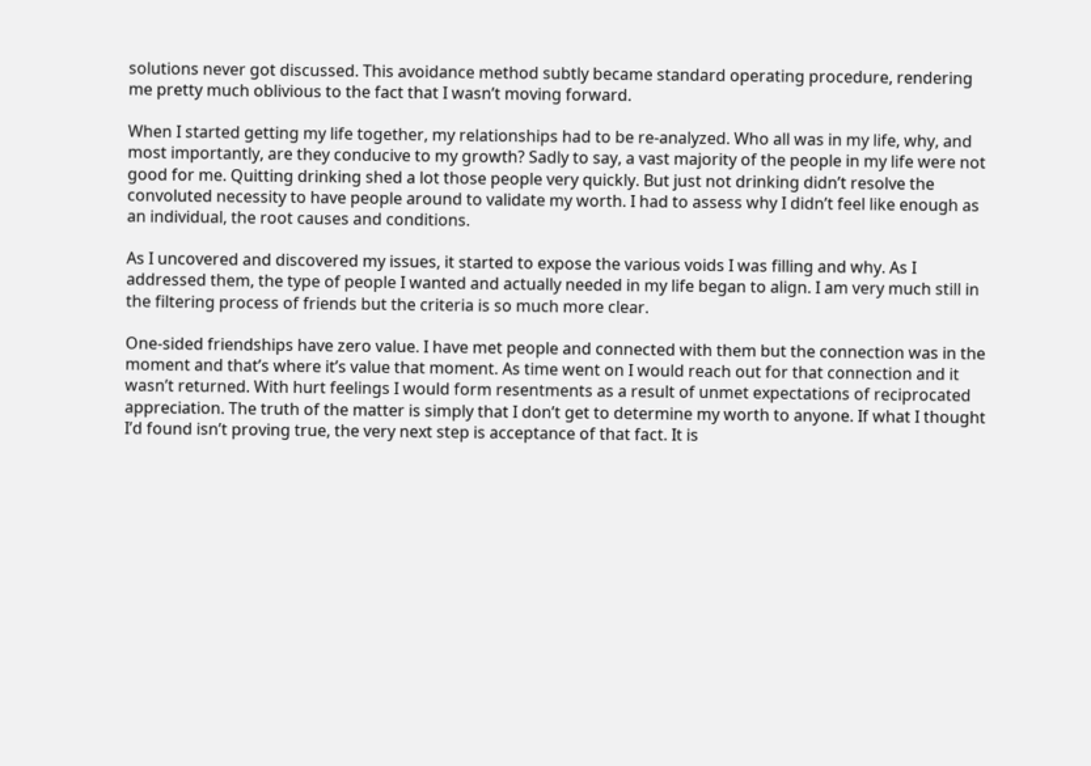solutions never got discussed. This avoidance method subtly became standard operating procedure, rendering me pretty much oblivious to the fact that I wasn’t moving forward.

When I started getting my life together, my relationships had to be re-analyzed. Who all was in my life, why, and most importantly, are they conducive to my growth? Sadly to say, a vast majority of the people in my life were not good for me. Quitting drinking shed a lot those people very quickly. But just not drinking didn’t resolve the convoluted necessity to have people around to validate my worth. I had to assess why I didn’t feel like enough as an individual, the root causes and conditions.

As I uncovered and discovered my issues, it started to expose the various voids I was filling and why. As I addressed them, the type of people I wanted and actually needed in my life began to align. I am very much still in the filtering process of friends but the criteria is so much more clear.

One-sided friendships have zero value. I have met people and connected with them but the connection was in the moment and that’s where it’s value that moment. As time went on I would reach out for that connection and it wasn’t returned. With hurt feelings I would form resentments as a result of unmet expectations of reciprocated appreciation. The truth of the matter is simply that I don’t get to determine my worth to anyone. If what I thought I’d found isn’t proving true, the very next step is acceptance of that fact. It is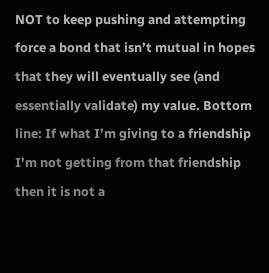NOT to keep pushing and attempting force a bond that isn’t mutual in hopes that they will eventually see (and essentially validate) my value. Bottom line: If what I’m giving to a friendship I’m not getting from that friendship then it is not a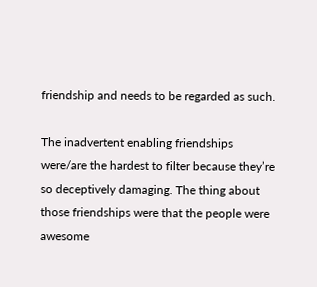friendship and needs to be regarded as such.

The inadvertent enabling friendships were/are the hardest to filter because they’re so deceptively damaging. The thing about those friendships were that the people were awesome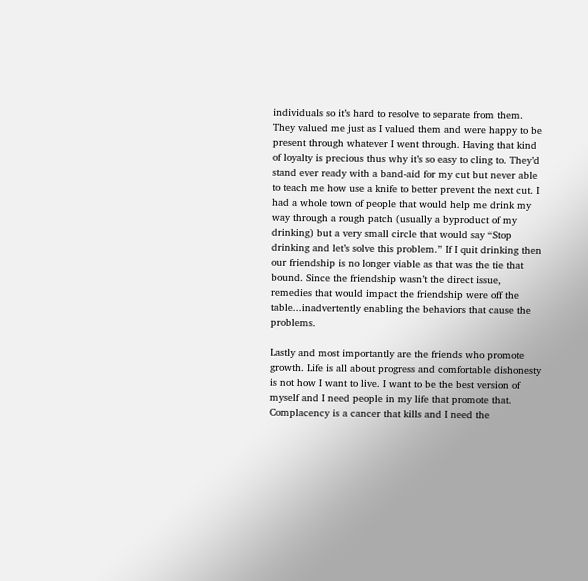individuals so it’s hard to resolve to separate from them. They valued me just as I valued them and were happy to be present through whatever I went through. Having that kind of loyalty is precious thus why it’s so easy to cling to. They’d stand ever ready with a band-aid for my cut but never able to teach me how use a knife to better prevent the next cut. I had a whole town of people that would help me drink my way through a rough patch (usually a byproduct of my drinking) but a very small circle that would say “Stop drinking and let’s solve this problem.” If I quit drinking then our friendship is no longer viable as that was the tie that bound. Since the friendship wasn’t the direct issue, remedies that would impact the friendship were off the table...inadvertently enabling the behaviors that cause the problems.

Lastly and most importantly are the friends who promote growth. Life is all about progress and comfortable dishonesty is not how I want to live. I want to be the best version of myself and I need people in my life that promote that. Complacency is a cancer that kills and I need the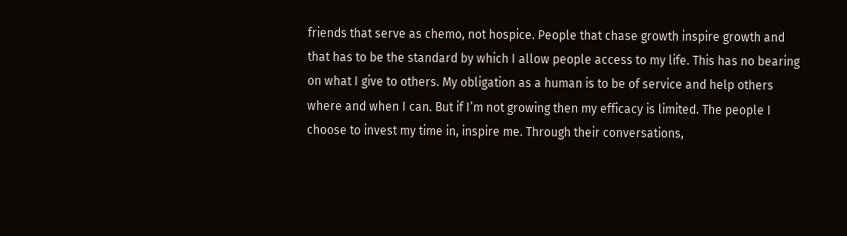friends that serve as chemo, not hospice. People that chase growth inspire growth and that has to be the standard by which I allow people access to my life. This has no bearing on what I give to others. My obligation as a human is to be of service and help others where and when I can. But if I’m not growing then my efficacy is limited. The people I choose to invest my time in, inspire me. Through their conversations,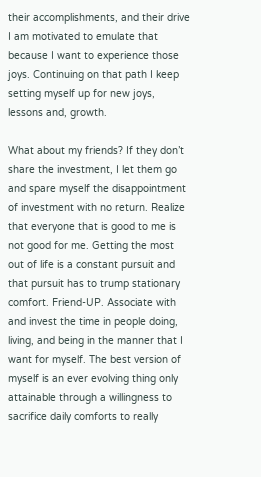their accomplishments, and their drive I am motivated to emulate that because I want to experience those joys. Continuing on that path I keep setting myself up for new joys, lessons and, growth.

What about my friends? If they don’t share the investment, I let them go and spare myself the disappointment of investment with no return. Realize that everyone that is good to me is not good for me. Getting the most out of life is a constant pursuit and that pursuit has to trump stationary comfort. Friend-UP. Associate with and invest the time in people doing, living, and being in the manner that I want for myself. The best version of myself is an ever evolving thing only attainable through a willingness to sacrifice daily comforts to really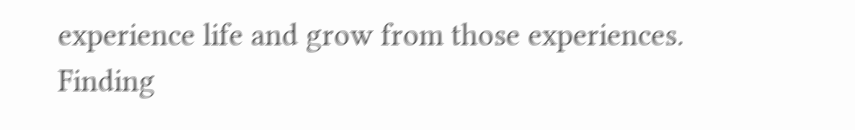experience life and grow from those experiences. Finding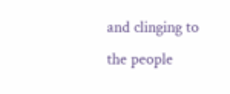and clinging to the people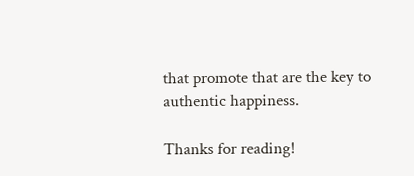that promote that are the key to authentic happiness.

Thanks for reading!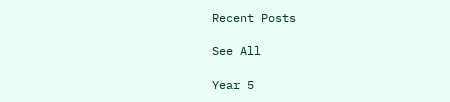Recent Posts

See All

Year 5